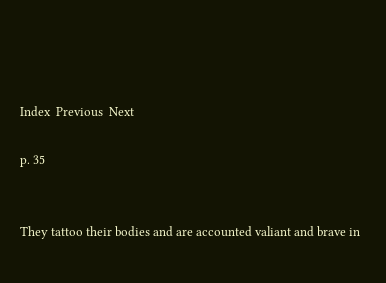Index  Previous  Next

p. 35


They tattoo their bodies and are accounted valiant and brave in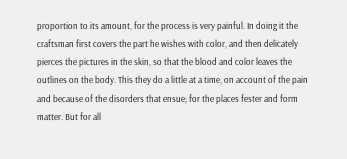proportion to its amount, for the process is very painful. In doing it the craftsman first covers the part he wishes with color, and then delicately pierces the pictures in the skin, so that the blood and color leaves the outlines on the body. This they do a little at a time, on account of the pain and because of the disorders that ensue; for the places fester and form matter. But for all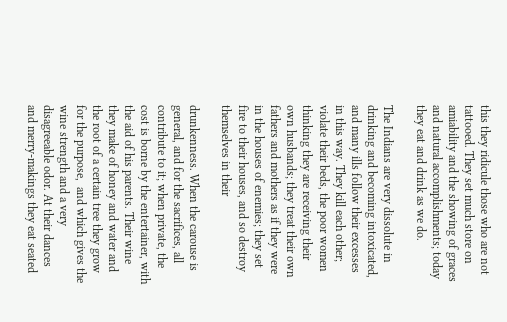this they ridicule those who are not tattooed. They set much store on amiability and the showing of graces and natural accomplishments; today they eat and drink as we do.

The Indians are very dissolute in drinking and becoming intoxicated, and many ills follow their excesses in this way. They kill each other; violate their beds, the poor women thinking they are receiving their own husbands; they treat their own fathers and mothers as if they were in the houses of enemies; they set fire to their houses, and so destroy themselves in their

drunkenness. When the carouse is general, and for the sacrifices, all contribute to it; when private, the cost is borne by the entertainer, with the aid of his parents. Their wine they make of honey and water and the root of a certain tree they grow for the purpose,  and which gives the wine strength and a very disagreeable odor. At their dances and merry-makings they eat seated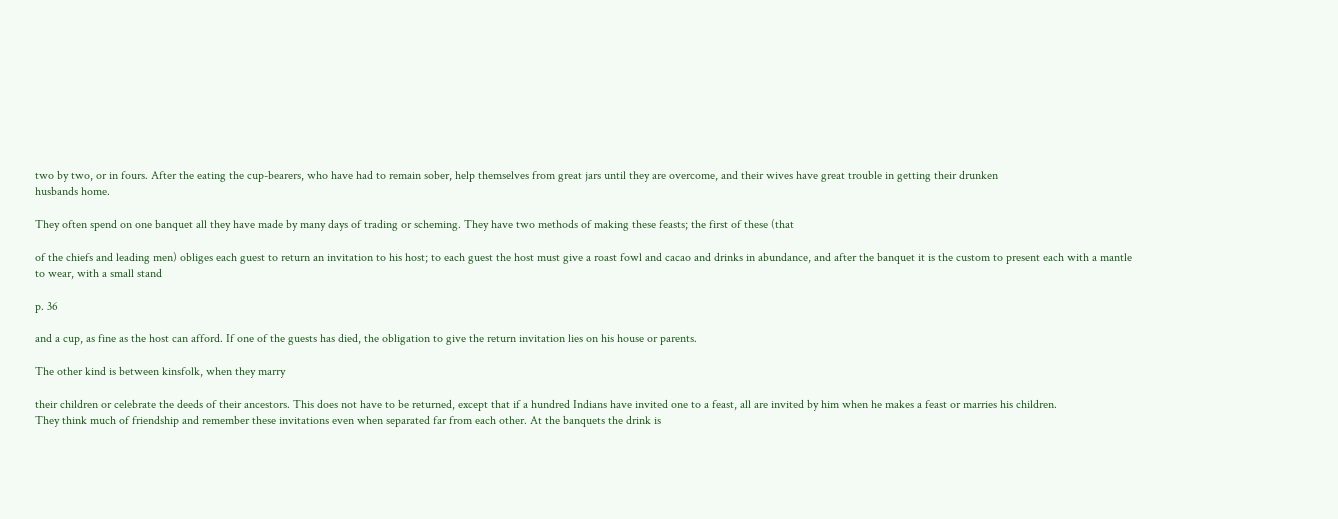two by two, or in fours. After the eating the cup-bearers, who have had to remain sober, help themselves from great jars until they are overcome, and their wives have great trouble in getting their drunken
husbands home.

They often spend on one banquet all they have made by many days of trading or scheming. They have two methods of making these feasts; the first of these (that

of the chiefs and leading men) obliges each guest to return an invitation to his host; to each guest the host must give a roast fowl and cacao and drinks in abundance, and after the banquet it is the custom to present each with a mantle to wear, with a small stand

p. 36

and a cup, as fine as the host can afford. If one of the guests has died, the obligation to give the return invitation lies on his house or parents.

The other kind is between kinsfolk, when they marry

their children or celebrate the deeds of their ancestors. This does not have to be returned, except that if a hundred Indians have invited one to a feast, all are invited by him when he makes a feast or marries his children.
They think much of friendship and remember these invitations even when separated far from each other. At the banquets the drink is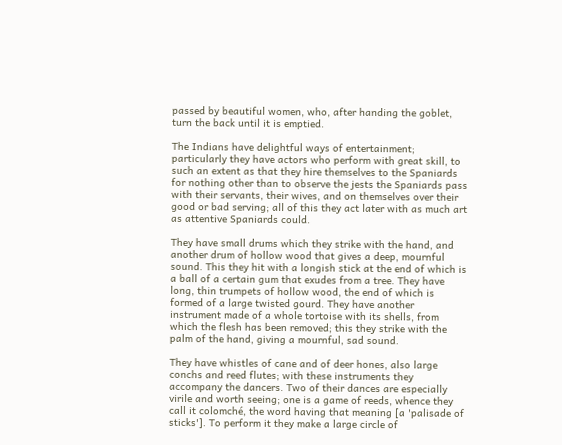passed by beautiful women, who, after handing the goblet, turn the back until it is emptied.

The Indians have delightful ways of entertainment; particularly they have actors who perform with great skill, to such an extent as that they hire themselves to the Spaniards for nothing other than to observe the jests the Spaniards pass with their servants, their wives, and on themselves over their good or bad serving; all of this they act later with as much art as attentive Spaniards could.

They have small drums which they strike with the hand, and another drum of hollow wood that gives a deep, mournful sound. This they hit with a longish stick at the end of which is a ball of a certain gum that exudes from a tree. They have long, thin trumpets of hollow wood, the end of which is formed of a large twisted gourd. They have another instrument made of a whole tortoise with its shells, from which the flesh has been removed; this they strike with the palm of the hand, giving a mournful, sad sound.

They have whistles of cane and of deer hones, also large conchs and reed flutes; with these instruments they accompany the dancers. Two of their dances are especially virile and worth seeing; one is a game of reeds, whence they call it colomché, the word having that meaning [a 'palisade of sticks']. To perform it they make a large circle of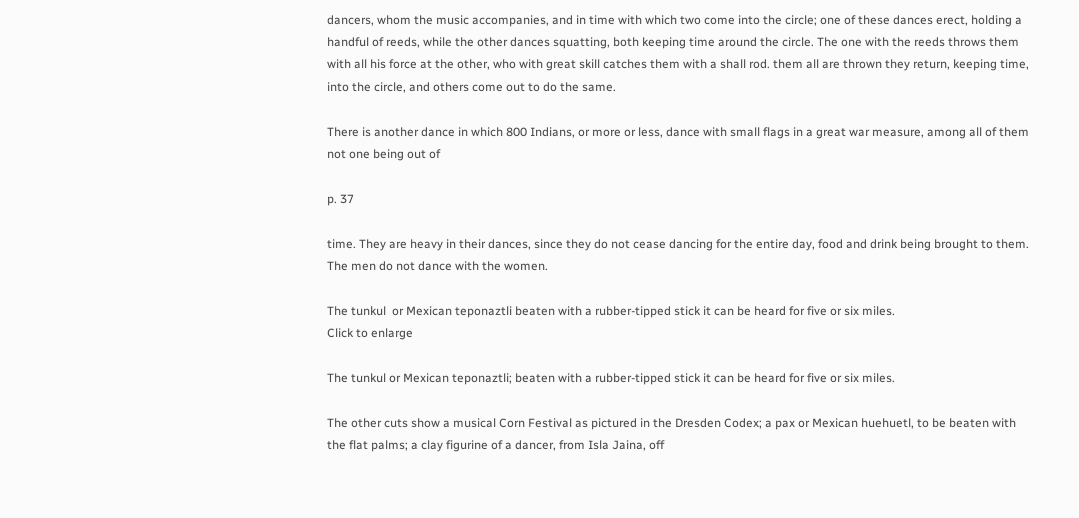dancers, whom the music accompanies, and in time with which two come into the circle; one of these dances erect, holding a handful of reeds, while the other dances squatting, both keeping time around the circle. The one with the reeds throws them with all his force at the other, who with great skill catches them with a shall rod. them all are thrown they return, keeping time, into the circle, and others come out to do the same.

There is another dance in which 800 Indians, or more or less, dance with small flags in a great war measure, among all of them not one being out of

p. 37

time. They are heavy in their dances, since they do not cease dancing for the entire day, food and drink being brought to them. The men do not dance with the women.

The tunkul  or Mexican teponaztli beaten with a rubber-tipped stick it can be heard for five or six miles.
Click to enlarge

The tunkul or Mexican teponaztli; beaten with a rubber-tipped stick it can be heard for five or six miles.

The other cuts show a musical Corn Festival as pictured in the Dresden Codex; a pax or Mexican huehuetl, to be beaten with the flat palms; a clay figurine of a dancer, from Isla Jaina, off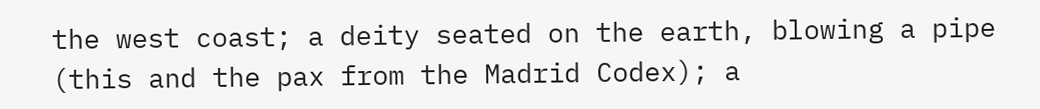the west coast; a deity seated on the earth, blowing a pipe (this and the pax from the Madrid Codex); a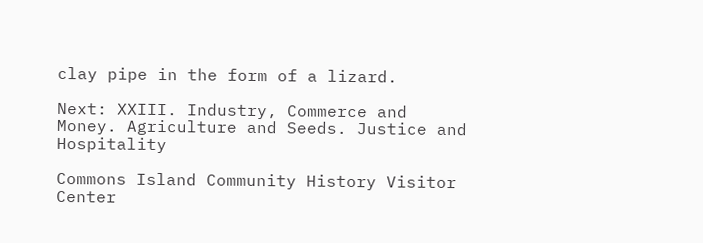clay pipe in the form of a lizard.

Next: XXIII. Industry, Commerce and Money. Agriculture and Seeds. Justice and Hospitality

Commons Island Community History Visitor Center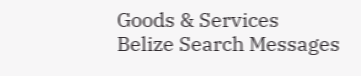Goods & Services
Belize Search Messages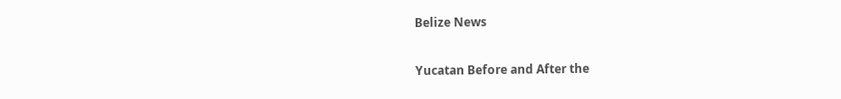Belize News

Yucatan Before and After the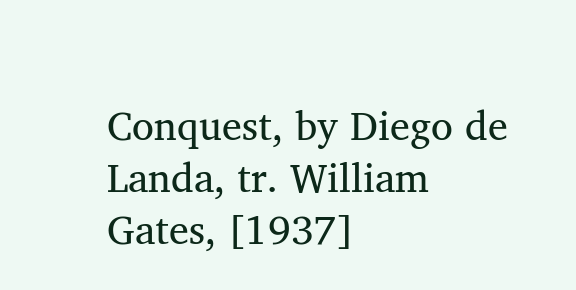Conquest, by Diego de Landa, tr. William Gates, [1937]